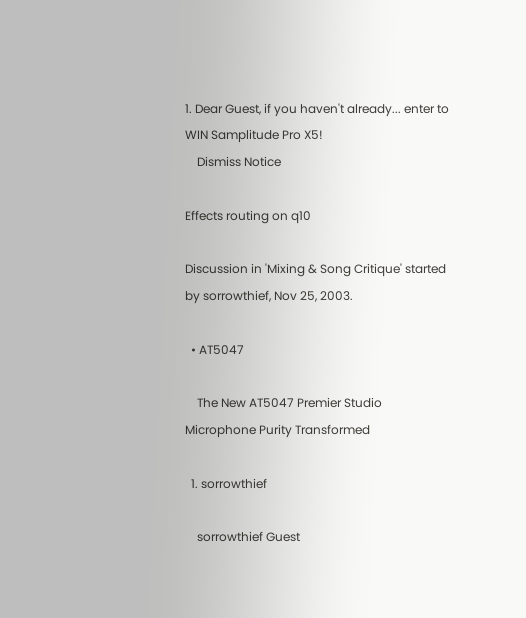1. Dear Guest, if you haven't already... enter to WIN Samplitude Pro X5!
    Dismiss Notice

Effects routing on q10

Discussion in 'Mixing & Song Critique' started by sorrowthief, Nov 25, 2003.

  • AT5047

    The New AT5047 Premier Studio Microphone Purity Transformed

  1. sorrowthief

    sorrowthief Guest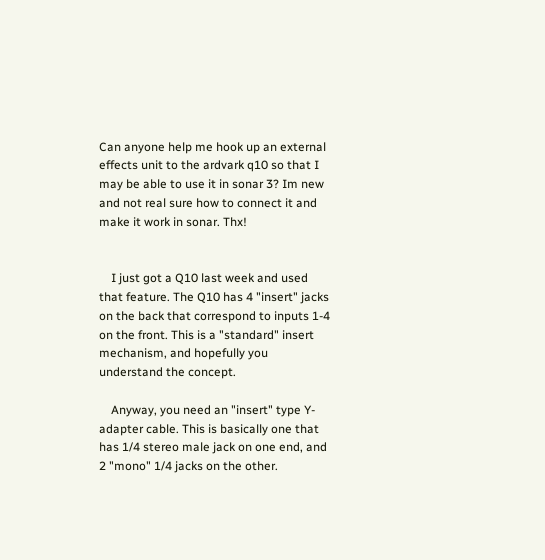Can anyone help me hook up an external effects unit to the ardvark q10 so that I may be able to use it in sonar 3? Im new and not real sure how to connect it and make it work in sonar. Thx!


    I just got a Q10 last week and used that feature. The Q10 has 4 "insert" jacks on the back that correspond to inputs 1-4 on the front. This is a "standard" insert mechanism, and hopefully you understand the concept.

    Anyway, you need an "insert" type Y-adapter cable. This is basically one that has 1/4 stereo male jack on one end, and 2 "mono" 1/4 jacks on the other.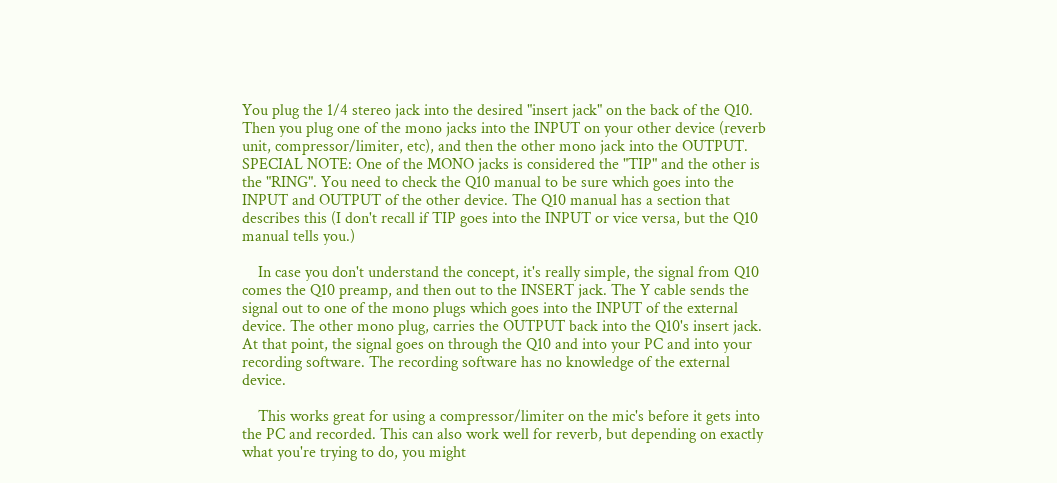You plug the 1/4 stereo jack into the desired "insert jack" on the back of the Q10. Then you plug one of the mono jacks into the INPUT on your other device (reverb unit, compressor/limiter, etc), and then the other mono jack into the OUTPUT. SPECIAL NOTE: One of the MONO jacks is considered the "TIP" and the other is the "RING". You need to check the Q10 manual to be sure which goes into the INPUT and OUTPUT of the other device. The Q10 manual has a section that describes this (I don't recall if TIP goes into the INPUT or vice versa, but the Q10 manual tells you.)

    In case you don't understand the concept, it's really simple, the signal from Q10 comes the Q10 preamp, and then out to the INSERT jack. The Y cable sends the signal out to one of the mono plugs which goes into the INPUT of the external device. The other mono plug, carries the OUTPUT back into the Q10's insert jack. At that point, the signal goes on through the Q10 and into your PC and into your recording software. The recording software has no knowledge of the external device.

    This works great for using a compressor/limiter on the mic's before it gets into the PC and recorded. This can also work well for reverb, but depending on exactly what you're trying to do, you might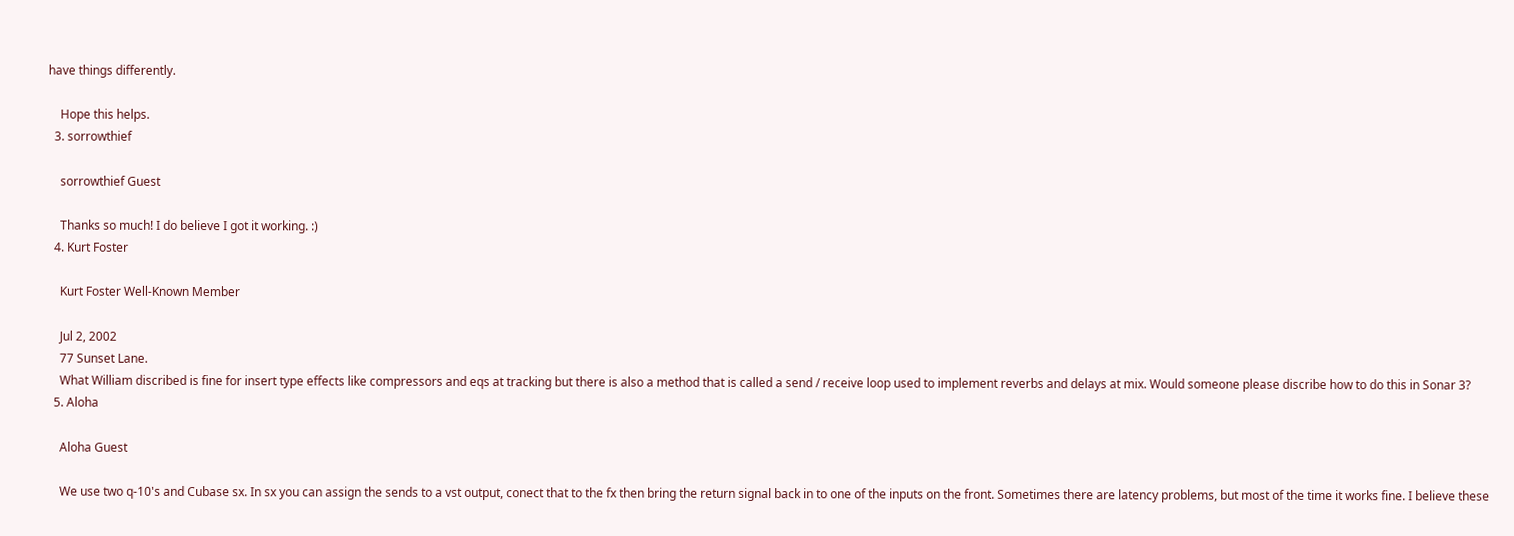have things differently.

    Hope this helps.
  3. sorrowthief

    sorrowthief Guest

    Thanks so much! I do believe I got it working. :)
  4. Kurt Foster

    Kurt Foster Well-Known Member

    Jul 2, 2002
    77 Sunset Lane.
    What William discribed is fine for insert type effects like compressors and eqs at tracking but there is also a method that is called a send / receive loop used to implement reverbs and delays at mix. Would someone please discribe how to do this in Sonar 3?
  5. Aloha

    Aloha Guest

    We use two q-10's and Cubase sx. In sx you can assign the sends to a vst output, conect that to the fx then bring the return signal back in to one of the inputs on the front. Sometimes there are latency problems, but most of the time it works fine. I believe these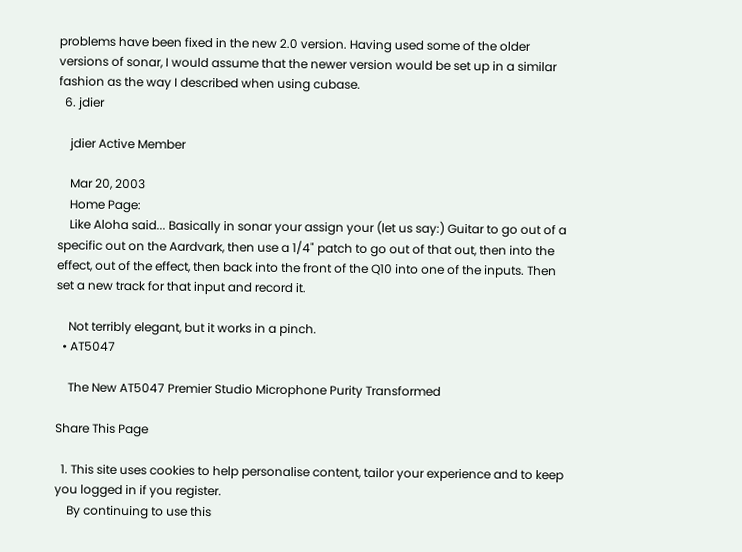problems have been fixed in the new 2.0 version. Having used some of the older versions of sonar, I would assume that the newer version would be set up in a similar fashion as the way I described when using cubase.
  6. jdier

    jdier Active Member

    Mar 20, 2003
    Home Page:
    Like Aloha said... Basically in sonar your assign your (let us say:) Guitar to go out of a specific out on the Aardvark, then use a 1/4" patch to go out of that out, then into the effect, out of the effect, then back into the front of the Q10 into one of the inputs. Then set a new track for that input and record it.

    Not terribly elegant, but it works in a pinch.
  • AT5047

    The New AT5047 Premier Studio Microphone Purity Transformed

Share This Page

  1. This site uses cookies to help personalise content, tailor your experience and to keep you logged in if you register.
    By continuing to use this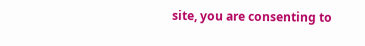site, you are consenting to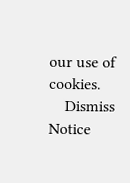our use of cookies.
    Dismiss Notice